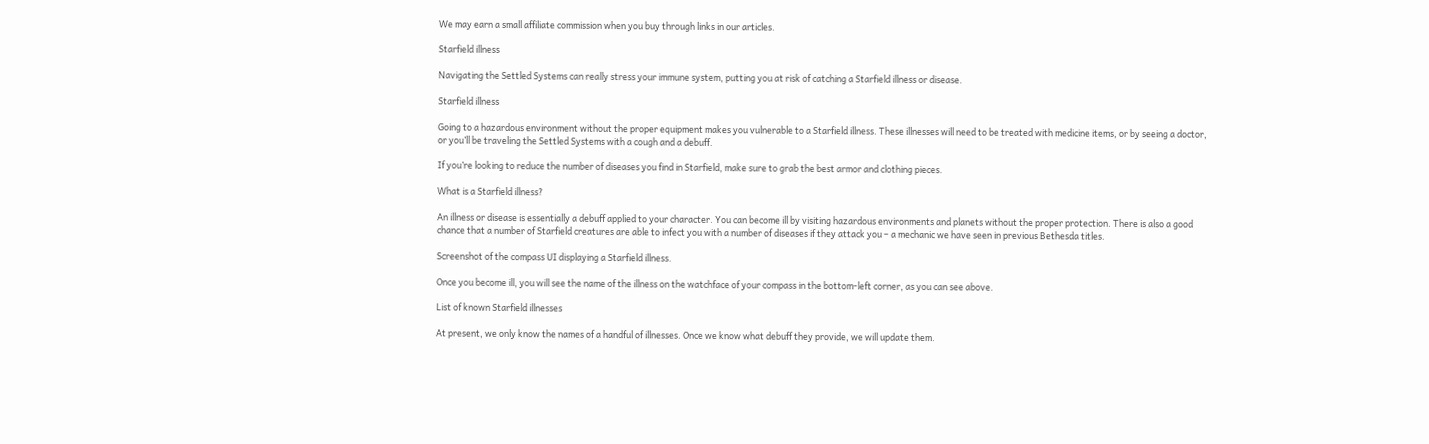We may earn a small affiliate commission when you buy through links in our articles.

Starfield illness

Navigating the Settled Systems can really stress your immune system, putting you at risk of catching a Starfield illness or disease.

Starfield illness

Going to a hazardous environment without the proper equipment makes you vulnerable to a Starfield illness. These illnesses will need to be treated with medicine items, or by seeing a doctor, or you’ll be traveling the Settled Systems with a cough and a debuff.

If you’re looking to reduce the number of diseases you find in Starfield, make sure to grab the best armor and clothing pieces.

What is a Starfield illness?

An illness or disease is essentially a debuff applied to your character. You can become ill by visiting hazardous environments and planets without the proper protection. There is also a good chance that a number of Starfield creatures are able to infect you with a number of diseases if they attack you – a mechanic we have seen in previous Bethesda titles.

Screenshot of the compass UI displaying a Starfield illness.

Once you become ill, you will see the name of the illness on the watchface of your compass in the bottom-left corner, as you can see above.

List of known Starfield illnesses

At present, we only know the names of a handful of illnesses. Once we know what debuff they provide, we will update them.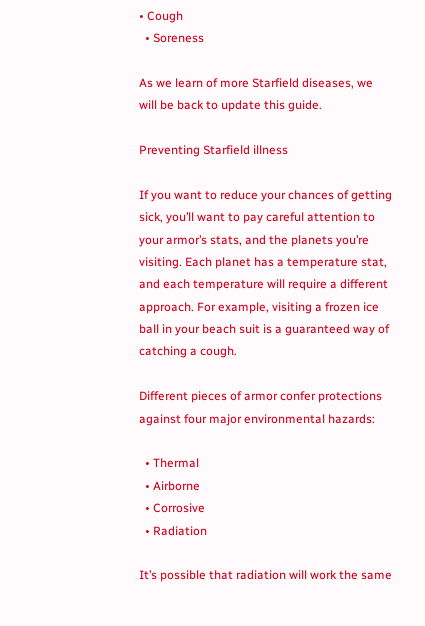• Cough
  • Soreness

As we learn of more Starfield diseases, we will be back to update this guide.

Preventing Starfield illness

If you want to reduce your chances of getting sick, you’ll want to pay careful attention to your armor’s stats, and the planets you’re visiting. Each planet has a temperature stat, and each temperature will require a different approach. For example, visiting a frozen ice ball in your beach suit is a guaranteed way of catching a cough.

Different pieces of armor confer protections against four major environmental hazards:

  • Thermal
  • Airborne
  • Corrosive
  • Radiation

It’s possible that radiation will work the same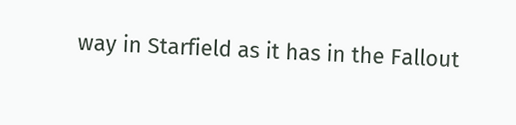way in Starfield as it has in the Fallout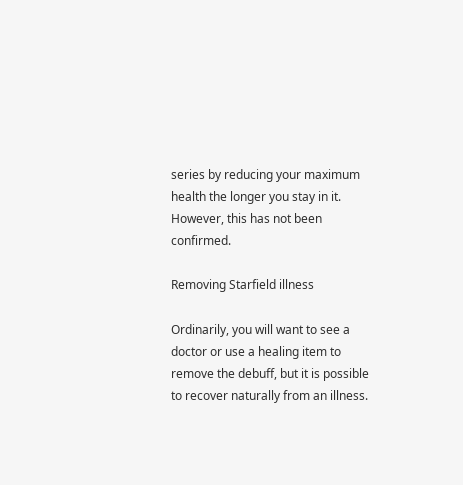series by reducing your maximum health the longer you stay in it. However, this has not been confirmed.

Removing Starfield illness

Ordinarily, you will want to see a doctor or use a healing item to remove the debuff, but it is possible to recover naturally from an illness.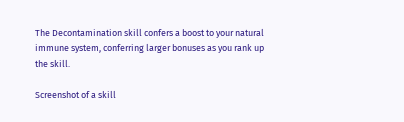The Decontamination skill confers a boost to your natural immune system, conferring larger bonuses as you rank up the skill.

Screenshot of a skill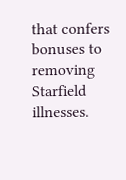that confers bonuses to removing Starfield illnesses.